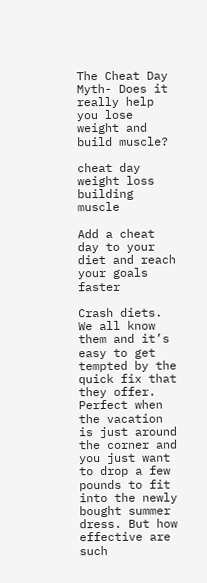The Cheat Day Myth- Does it really help you lose weight and build muscle?

cheat day weight loss building muscle

Add a cheat day to your diet and reach your goals faster

Crash diets. We all know them and it’s easy to get tempted by the quick fix that they offer. Perfect when the vacation is just around the corner and you just want to drop a few pounds to fit into the newly bought summer dress. But how effective are such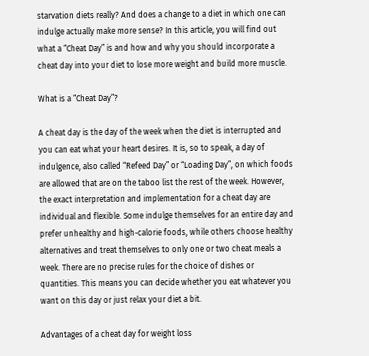starvation diets really? And does a change to a diet in which one can indulge actually make more sense? In this article, you will find out what a “Cheat Day” is and how and why you should incorporate a cheat day into your diet to lose more weight and build more muscle.

What is a “Cheat Day”?

A cheat day is the day of the week when the diet is interrupted and you can eat what your heart desires. It is, so to speak, a day of indulgence, also called “Refeed Day” or “Loading Day”, on which foods are allowed that are on the taboo list the rest of the week. However, the exact interpretation and implementation for a cheat day are individual and flexible. Some indulge themselves for an entire day and prefer unhealthy and high-calorie foods, while others choose healthy alternatives and treat themselves to only one or two cheat meals a week. There are no precise rules for the choice of dishes or quantities. This means you can decide whether you eat whatever you want on this day or just relax your diet a bit.

Advantages of a cheat day for weight loss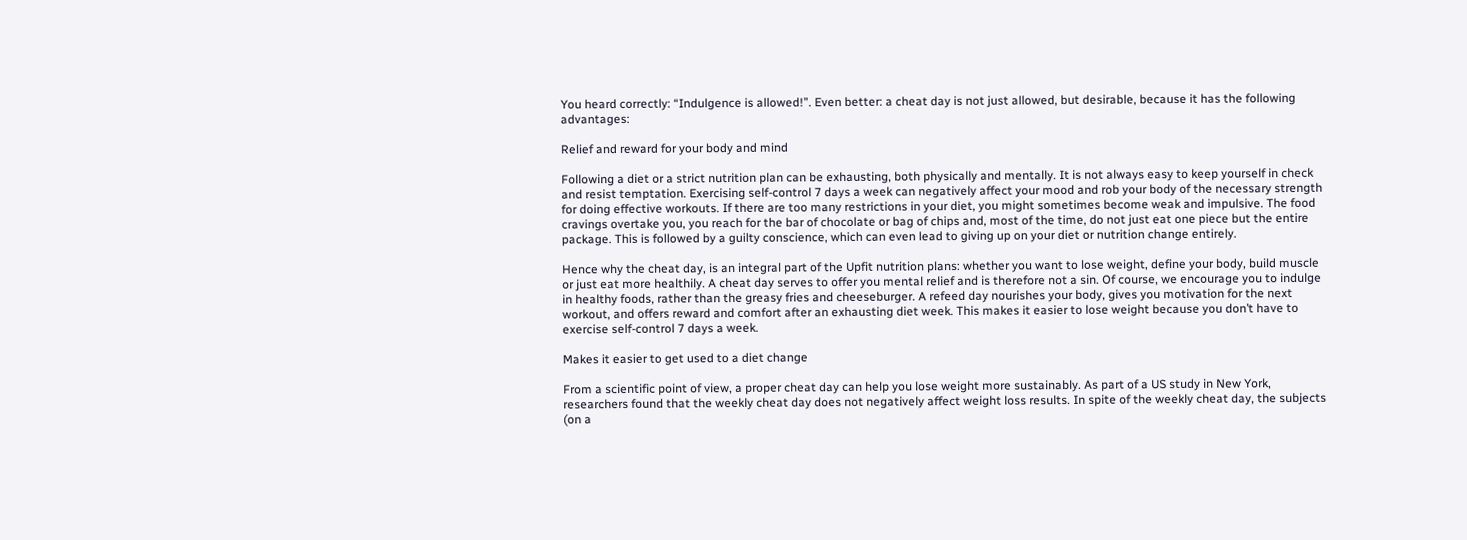You heard correctly: “Indulgence is allowed!”. Even better: a cheat day is not just allowed, but desirable, because it has the following advantages:

Relief and reward for your body and mind

Following a diet or a strict nutrition plan can be exhausting, both physically and mentally. It is not always easy to keep yourself in check and resist temptation. Exercising self-control 7 days a week can negatively affect your mood and rob your body of the necessary strength for doing effective workouts. If there are too many restrictions in your diet, you might sometimes become weak and impulsive. The food cravings overtake you, you reach for the bar of chocolate or bag of chips and, most of the time, do not just eat one piece but the entire package. This is followed by a guilty conscience, which can even lead to giving up on your diet or nutrition change entirely.

Hence why the cheat day, is an integral part of the Upfit nutrition plans: whether you want to lose weight, define your body, build muscle or just eat more healthily. A cheat day serves to offer you mental relief and is therefore not a sin. Of course, we encourage you to indulge in healthy foods, rather than the greasy fries and cheeseburger. A refeed day nourishes your body, gives you motivation for the next workout, and offers reward and comfort after an exhausting diet week. This makes it easier to lose weight because you don’t have to exercise self-control 7 days a week.

Makes it easier to get used to a diet change

From a scientific point of view, a proper cheat day can help you lose weight more sustainably. As part of a US study in New York, researchers found that the weekly cheat day does not negatively affect weight loss results. In spite of the weekly cheat day, the subjects (on a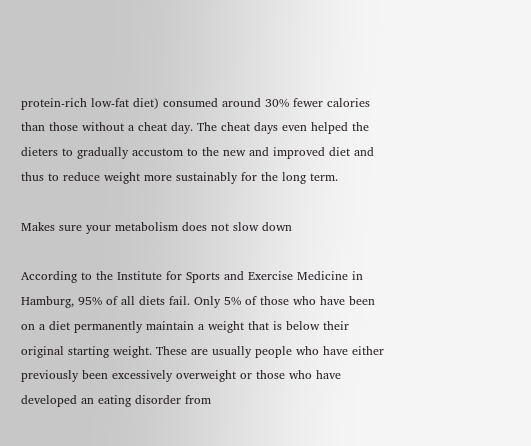protein-rich low-fat diet) consumed around 30% fewer calories than those without a cheat day. The cheat days even helped the dieters to gradually accustom to the new and improved diet and thus to reduce weight more sustainably for the long term.

Makes sure your metabolism does not slow down

According to the Institute for Sports and Exercise Medicine in Hamburg, 95% of all diets fail. Only 5% of those who have been on a diet permanently maintain a weight that is below their original starting weight. These are usually people who have either previously been excessively overweight or those who have developed an eating disorder from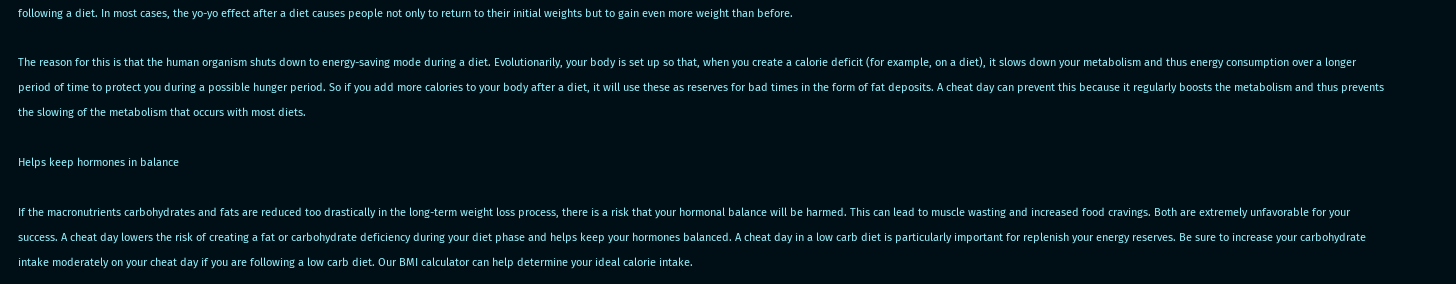following a diet. In most cases, the yo-yo effect after a diet causes people not only to return to their initial weights but to gain even more weight than before.

The reason for this is that the human organism shuts down to energy-saving mode during a diet. Evolutionarily, your body is set up so that, when you create a calorie deficit (for example, on a diet), it slows down your metabolism and thus energy consumption over a longer period of time to protect you during a possible hunger period. So if you add more calories to your body after a diet, it will use these as reserves for bad times in the form of fat deposits. A cheat day can prevent this because it regularly boosts the metabolism and thus prevents the slowing of the metabolism that occurs with most diets.

Helps keep hormones in balance

If the macronutrients carbohydrates and fats are reduced too drastically in the long-term weight loss process, there is a risk that your hormonal balance will be harmed. This can lead to muscle wasting and increased food cravings. Both are extremely unfavorable for your success. A cheat day lowers the risk of creating a fat or carbohydrate deficiency during your diet phase and helps keep your hormones balanced. A cheat day in a low carb diet is particularly important for replenish your energy reserves. Be sure to increase your carbohydrate intake moderately on your cheat day if you are following a low carb diet. Our BMI calculator can help determine your ideal calorie intake.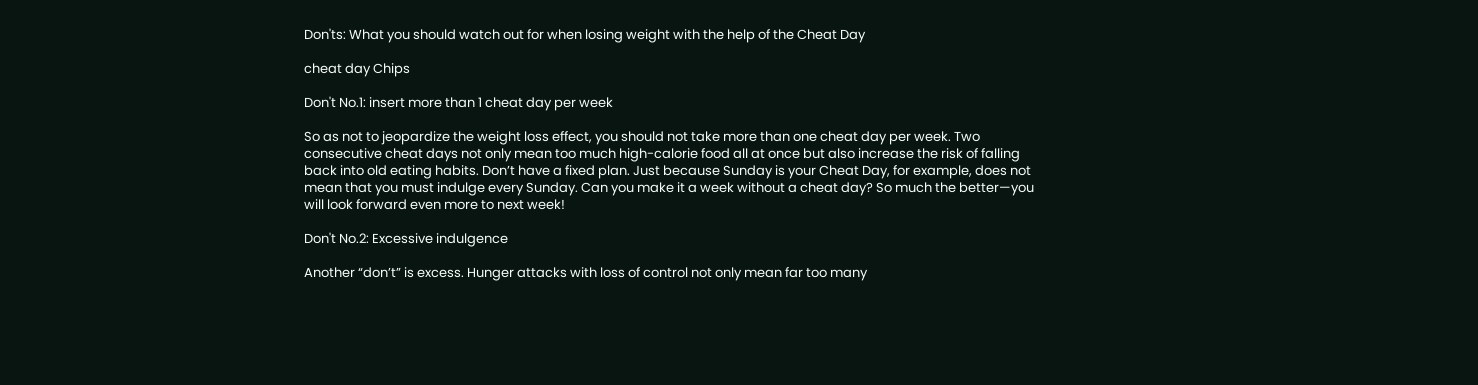Don'ts: What you should watch out for when losing weight with the help of the Cheat Day

cheat day Chips

Don't No.1: insert more than 1 cheat day per week

So as not to jeopardize the weight loss effect, you should not take more than one cheat day per week. Two consecutive cheat days not only mean too much high-calorie food all at once but also increase the risk of falling back into old eating habits. Don’t have a fixed plan. Just because Sunday is your Cheat Day, for example, does not mean that you must indulge every Sunday. Can you make it a week without a cheat day? So much the better—you will look forward even more to next week!

Don't No.2: Excessive indulgence

Another “don’t” is excess. Hunger attacks with loss of control not only mean far too many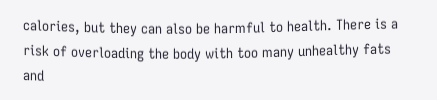calories, but they can also be harmful to health. There is a risk of overloading the body with too many unhealthy fats and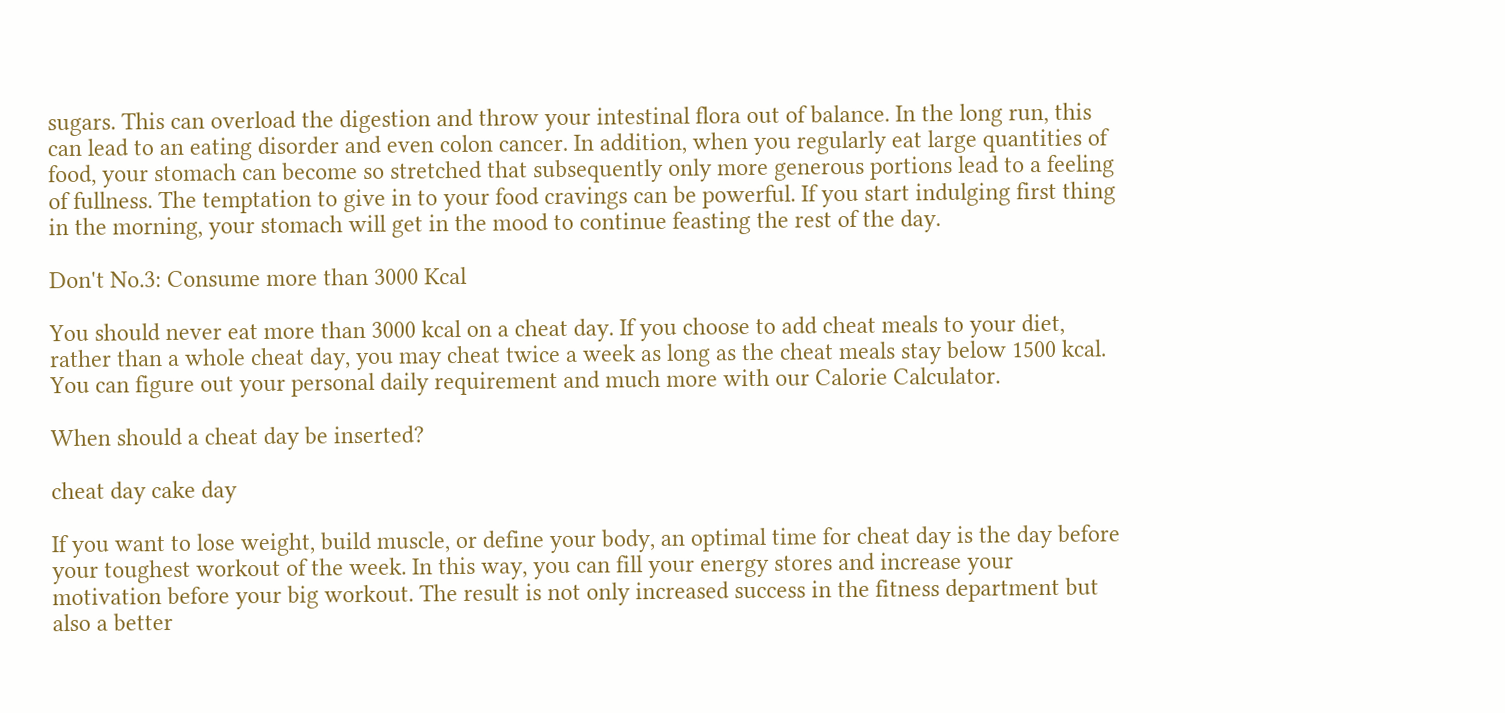sugars. This can overload the digestion and throw your intestinal flora out of balance. In the long run, this can lead to an eating disorder and even colon cancer. In addition, when you regularly eat large quantities of food, your stomach can become so stretched that subsequently only more generous portions lead to a feeling of fullness. The temptation to give in to your food cravings can be powerful. If you start indulging first thing in the morning, your stomach will get in the mood to continue feasting the rest of the day.

Don't No.3: Consume more than 3000 Kcal

You should never eat more than 3000 kcal on a cheat day. If you choose to add cheat meals to your diet, rather than a whole cheat day, you may cheat twice a week as long as the cheat meals stay below 1500 kcal. You can figure out your personal daily requirement and much more with our Calorie Calculator.

When should a cheat day be inserted?

cheat day cake day

If you want to lose weight, build muscle, or define your body, an optimal time for cheat day is the day before your toughest workout of the week. In this way, you can fill your energy stores and increase your motivation before your big workout. The result is not only increased success in the fitness department but also a better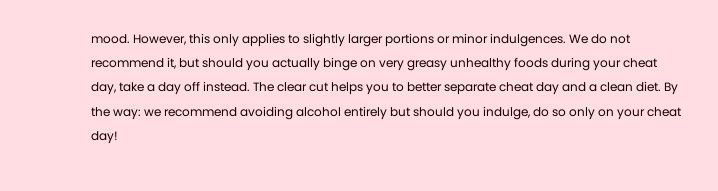mood. However, this only applies to slightly larger portions or minor indulgences. We do not recommend it, but should you actually binge on very greasy unhealthy foods during your cheat day, take a day off instead. The clear cut helps you to better separate cheat day and a clean diet. By the way: we recommend avoiding alcohol entirely but should you indulge, do so only on your cheat day!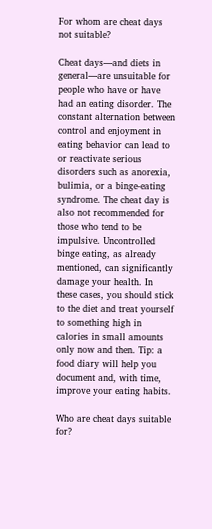For whom are cheat days not suitable?

Cheat days—and diets in general—are unsuitable for people who have or have had an eating disorder. The constant alternation between control and enjoyment in eating behavior can lead to or reactivate serious disorders such as anorexia, bulimia, or a binge-eating syndrome. The cheat day is also not recommended for those who tend to be impulsive. Uncontrolled binge eating, as already mentioned, can significantly damage your health. In these cases, you should stick to the diet and treat yourself to something high in calories in small amounts only now and then. Tip: a food diary will help you document and, with time, improve your eating habits.

Who are cheat days suitable for?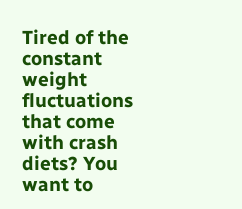Tired of the constant weight fluctuations that come with crash diets? You want to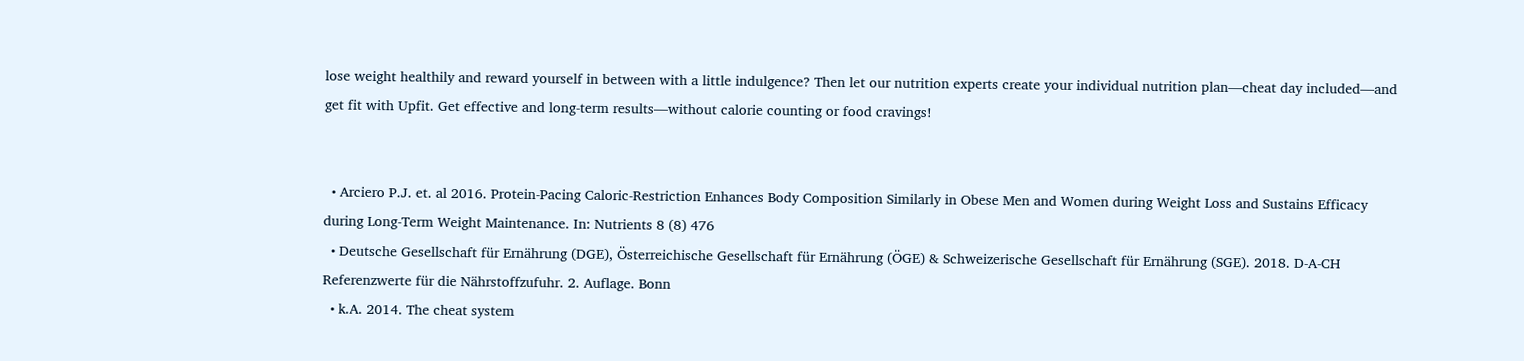lose weight healthily and reward yourself in between with a little indulgence? Then let our nutrition experts create your individual nutrition plan—cheat day included—and get fit with Upfit. Get effective and long-term results—without calorie counting or food cravings!


  • Arciero P.J. et. al 2016. Protein-Pacing Caloric-Restriction Enhances Body Composition Similarly in Obese Men and Women during Weight Loss and Sustains Efficacy during Long-Term Weight Maintenance. In: Nutrients 8 (8) 476
  • Deutsche Gesellschaft für Ernährung (DGE), Österreichische Gesellschaft für Ernährung (ÖGE) & Schweizerische Gesellschaft für Ernährung (SGE). 2018. D-A-CH Referenzwerte für die Nährstoffzufuhr. 2. Auflage. Bonn
  • k.A. 2014. The cheat system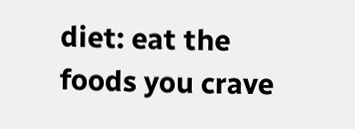diet: eat the foods you crave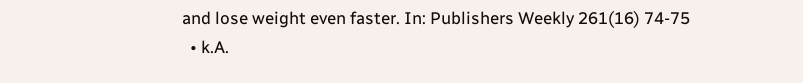and lose weight even faster. In: Publishers Weekly 261(16) 74-75
  • k.A.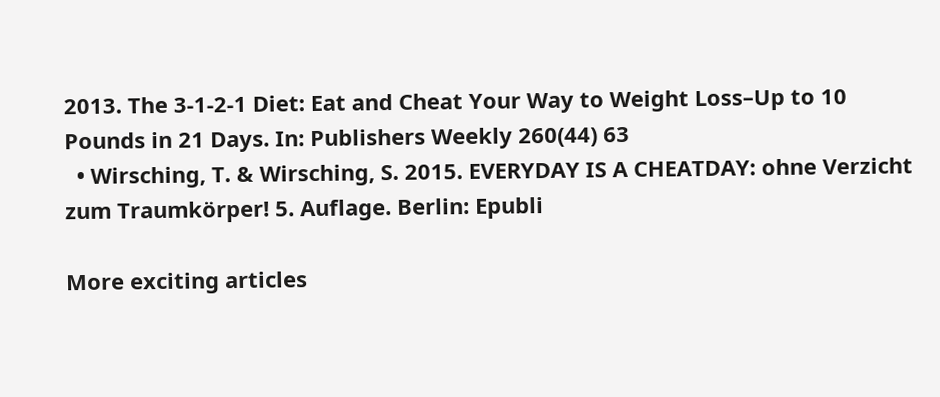2013. The 3-1-2-1 Diet: Eat and Cheat Your Way to Weight Loss–Up to 10 Pounds in 21 Days. In: Publishers Weekly 260(44) 63
  • Wirsching, T. & Wirsching, S. 2015. EVERYDAY IS A CHEATDAY: ohne Verzicht zum Traumkörper! 5. Auflage. Berlin: Epubli

More exciting articles